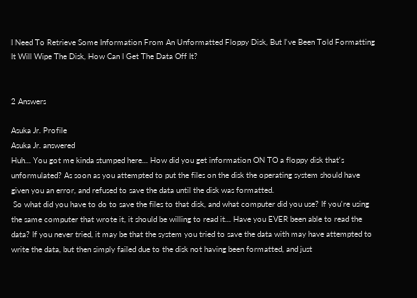I Need To Retrieve Some Information From An Unformatted Floppy Disk, But I've Been Told Formatting It Will Wipe The Disk, How Can I Get The Data Off It?


2 Answers

Asuka Jr. Profile
Asuka Jr. answered
Huh... You got me kinda stumped here... How did you get information ON TO a floppy disk that's unformulated? As soon as you attempted to put the files on the disk the operating system should have given you an error, and refused to save the data until the disk was formatted.
 So what did you have to do to save the files to that disk, and what computer did you use? If you're using the same computer that wrote it, it should be willing to read it... Have you EVER been able to read the data? If you never tried, it may be that the system you tried to save the data with may have attempted to write the data, but then simply failed due to the disk not having been formatted, and just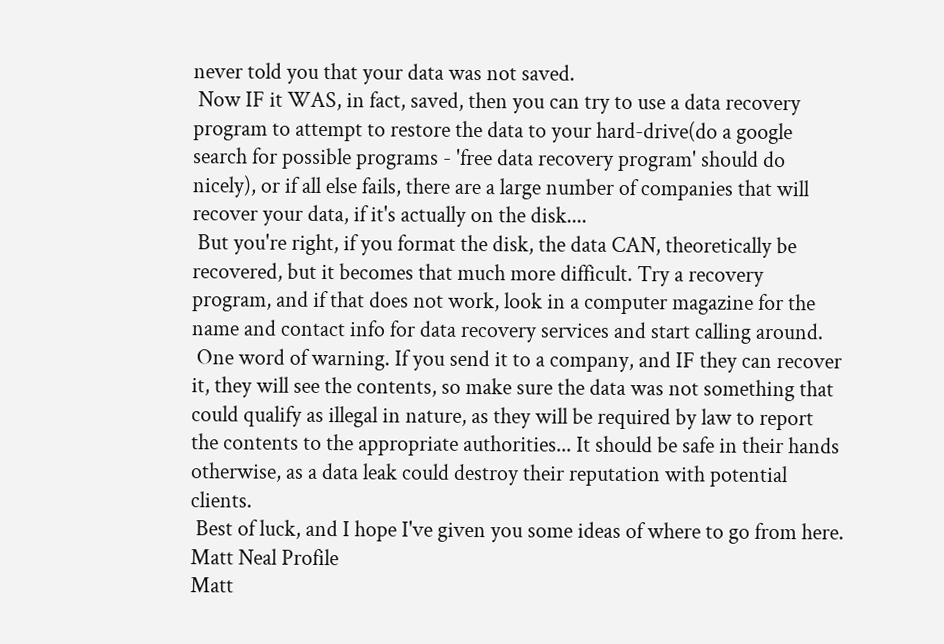never told you that your data was not saved.
 Now IF it WAS, in fact, saved, then you can try to use a data recovery program to attempt to restore the data to your hard-drive(do a google search for possible programs - 'free data recovery program' should do nicely), or if all else fails, there are a large number of companies that will recover your data, if it's actually on the disk....
 But you're right, if you format the disk, the data CAN, theoretically be recovered, but it becomes that much more difficult. Try a recovery program, and if that does not work, look in a computer magazine for the name and contact info for data recovery services and start calling around.
 One word of warning. If you send it to a company, and IF they can recover it, they will see the contents, so make sure the data was not something that could qualify as illegal in nature, as they will be required by law to report the contents to the appropriate authorities... It should be safe in their hands otherwise, as a data leak could destroy their reputation with potential clients.
 Best of luck, and I hope I've given you some ideas of where to go from here.
Matt Neal Profile
Matt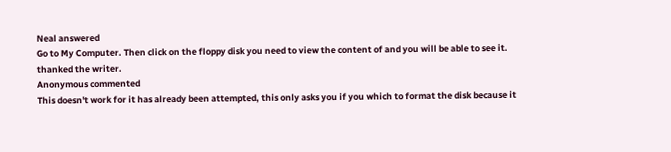Neal answered
Go to My Computer. Then click on the floppy disk you need to view the content of and you will be able to see it.
thanked the writer.
Anonymous commented
This doesn't work for it has already been attempted, this only asks you if you which to format the disk because it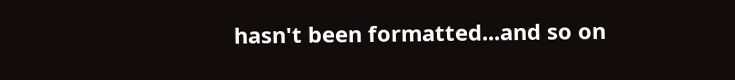hasn't been formatted...and so on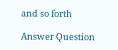and so forth

Answer Question